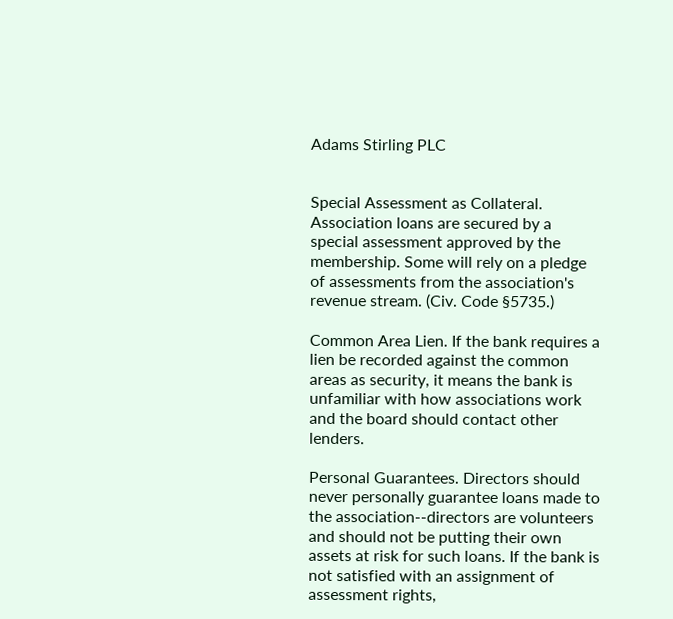Adams Stirling PLC


Special Assessment as Collateral. Association loans are secured by a special assessment approved by the membership. Some will rely on a pledge of assessments from the association's revenue stream. (Civ. Code §5735.)

Common Area Lien. If the bank requires a lien be recorded against the common areas as security, it means the bank is unfamiliar with how associations work and the board should contact other lenders.

Personal Guarantees. Directors should never personally guarantee loans made to the association--directors are volunteers and should not be putting their own assets at risk for such loans. If the bank is not satisfied with an assignment of assessment rights,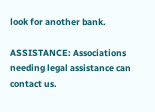look for another bank.

ASSISTANCE: Associations needing legal assistance can contact us.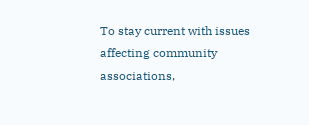To stay current with issues affecting community associations,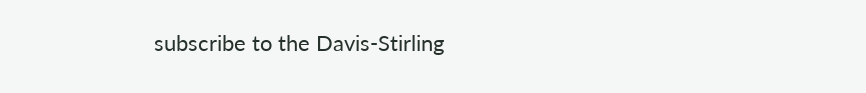subscribe to the Davis-Stirling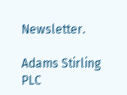Newsletter.

Adams Stirling PLC